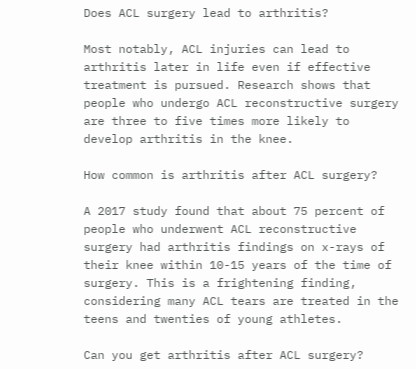Does ACL surgery lead to arthritis?

Most notably, ACL injuries can lead to arthritis later in life even if effective treatment is pursued. Research shows that people who undergo ACL reconstructive surgery are three to five times more likely to develop arthritis in the knee.

How common is arthritis after ACL surgery?

A 2017 study found that about 75 percent of people who underwent ACL reconstructive surgery had arthritis findings on x-rays of their knee within 10-15 years of the time of surgery. This is a frightening finding, considering many ACL tears are treated in the teens and twenties of young athletes.

Can you get arthritis after ACL surgery?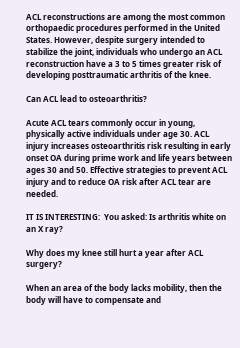ACL reconstructions are among the most common orthopaedic procedures performed in the United States. However, despite surgery intended to stabilize the joint, individuals who undergo an ACL reconstruction have a 3 to 5 times greater risk of developing posttraumatic arthritis of the knee.

Can ACL lead to osteoarthritis?

Acute ACL tears commonly occur in young, physically active individuals under age 30. ACL injury increases osteoarthritis risk resulting in early onset OA during prime work and life years between ages 30 and 50. Effective strategies to prevent ACL injury and to reduce OA risk after ACL tear are needed.

IT IS INTERESTING:  You asked: Is arthritis white on an X ray?

Why does my knee still hurt a year after ACL surgery?

When an area of the body lacks mobility, then the body will have to compensate and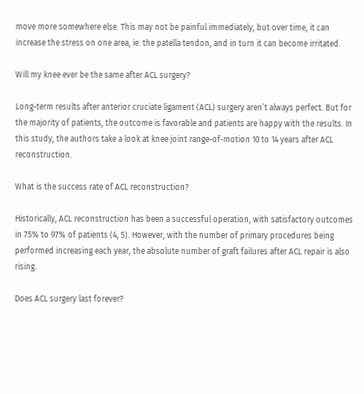move more somewhere else. This may not be painful immediately, but over time, it can increase the stress on one area, ie. the patella tendon, and in turn it can become irritated.

Will my knee ever be the same after ACL surgery?

Long-term results after anterior cruciate ligament (ACL) surgery aren’t always perfect. But for the majority of patients, the outcome is favorable and patients are happy with the results. In this study, the authors take a look at knee joint range-of-motion 10 to 14 years after ACL reconstruction.

What is the success rate of ACL reconstruction?

Historically, ACL reconstruction has been a successful operation, with satisfactory outcomes in 75% to 97% of patients (4, 5). However, with the number of primary procedures being performed increasing each year, the absolute number of graft failures after ACL repair is also rising.

Does ACL surgery last forever?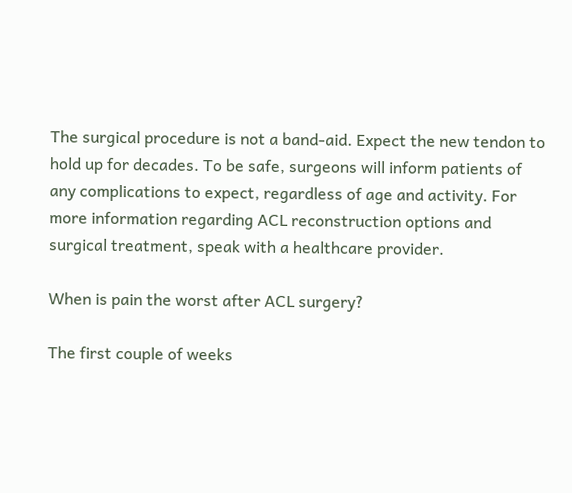The surgical procedure is not a band-aid. Expect the new tendon to hold up for decades. To be safe, surgeons will inform patients of any complications to expect, regardless of age and activity. For more information regarding ACL reconstruction options and surgical treatment, speak with a healthcare provider.

When is pain the worst after ACL surgery?

The first couple of weeks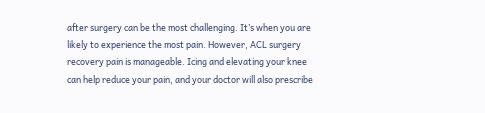after surgery can be the most challenging. It’s when you are likely to experience the most pain. However, ACL surgery recovery pain is manageable. Icing and elevating your knee can help reduce your pain, and your doctor will also prescribe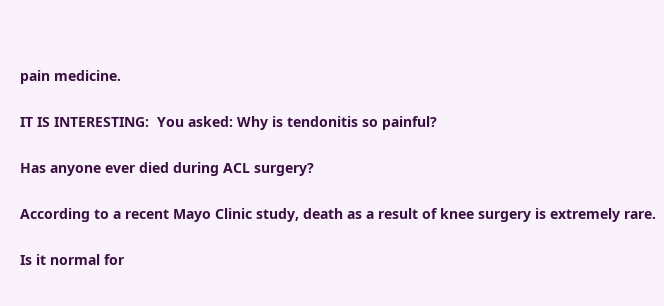pain medicine.

IT IS INTERESTING:  You asked: Why is tendonitis so painful?

Has anyone ever died during ACL surgery?

According to a recent Mayo Clinic study, death as a result of knee surgery is extremely rare.

Is it normal for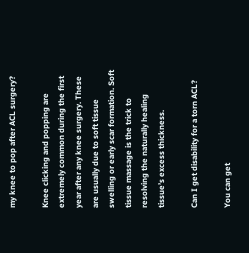my knee to pop after ACL surgery?

Knee clicking and popping are extremely common during the first year after any knee surgery. These are usually due to soft tissue swelling or early scar formation. Soft tissue massage is the trick to resolving the naturally healing tissue’s excess thickness.

Can I get disability for a torn ACL?

You can get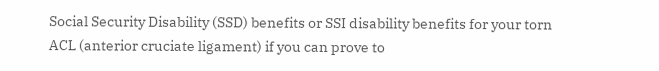Social Security Disability (SSD) benefits or SSI disability benefits for your torn ACL (anterior cruciate ligament) if you can prove to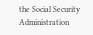the Social Security Administration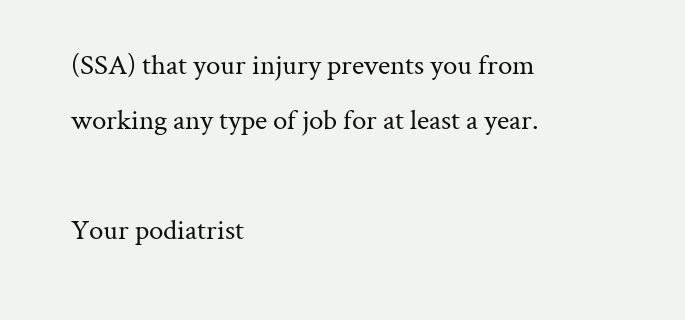(SSA) that your injury prevents you from working any type of job for at least a year.

Your podiatrist